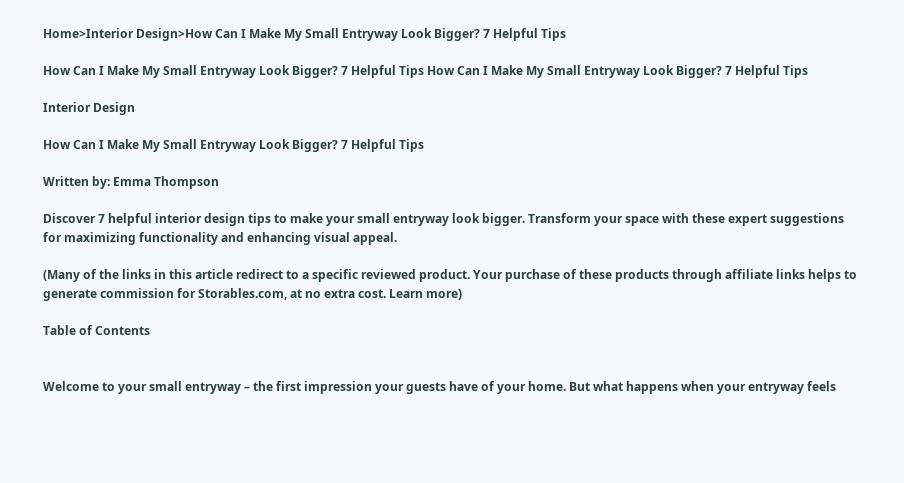Home>Interior Design>How Can I Make My Small Entryway Look Bigger? 7 Helpful Tips

How Can I Make My Small Entryway Look Bigger? 7 Helpful Tips How Can I Make My Small Entryway Look Bigger? 7 Helpful Tips

Interior Design

How Can I Make My Small Entryway Look Bigger? 7 Helpful Tips

Written by: Emma Thompson

Discover 7 helpful interior design tips to make your small entryway look bigger. Transform your space with these expert suggestions for maximizing functionality and enhancing visual appeal.

(Many of the links in this article redirect to a specific reviewed product. Your purchase of these products through affiliate links helps to generate commission for Storables.com, at no extra cost. Learn more)

Table of Contents


Welcome to your small entryway – the first impression your guests have of your home. But what happens when your entryway feels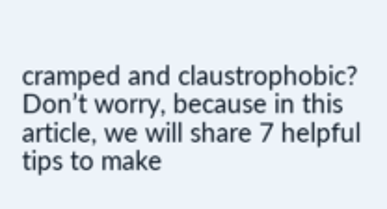cramped and claustrophobic? Don’t worry, because in this article, we will share 7 helpful tips to make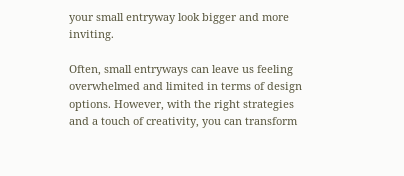your small entryway look bigger and more inviting.

Often, small entryways can leave us feeling overwhelmed and limited in terms of design options. However, with the right strategies and a touch of creativity, you can transform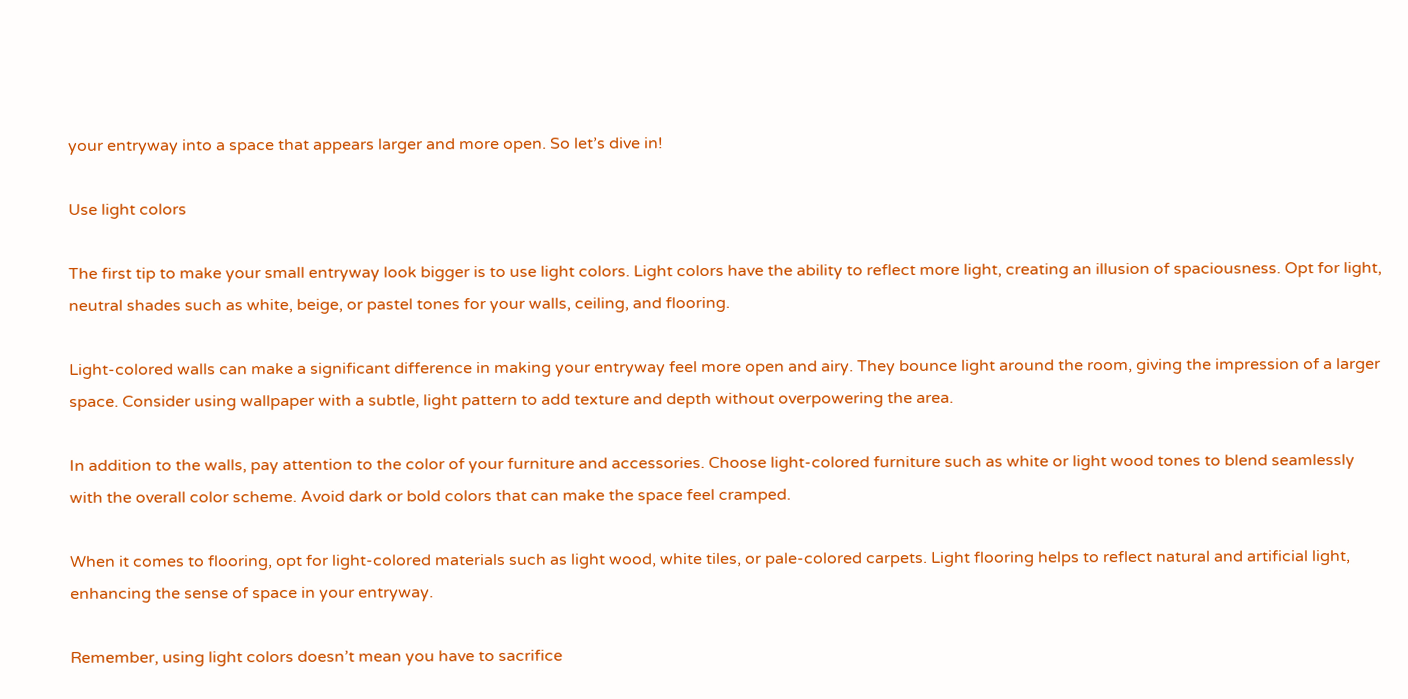your entryway into a space that appears larger and more open. So let’s dive in!

Use light colors

The first tip to make your small entryway look bigger is to use light colors. Light colors have the ability to reflect more light, creating an illusion of spaciousness. Opt for light, neutral shades such as white, beige, or pastel tones for your walls, ceiling, and flooring.

Light-colored walls can make a significant difference in making your entryway feel more open and airy. They bounce light around the room, giving the impression of a larger space. Consider using wallpaper with a subtle, light pattern to add texture and depth without overpowering the area.

In addition to the walls, pay attention to the color of your furniture and accessories. Choose light-colored furniture such as white or light wood tones to blend seamlessly with the overall color scheme. Avoid dark or bold colors that can make the space feel cramped.

When it comes to flooring, opt for light-colored materials such as light wood, white tiles, or pale-colored carpets. Light flooring helps to reflect natural and artificial light, enhancing the sense of space in your entryway.

Remember, using light colors doesn’t mean you have to sacrifice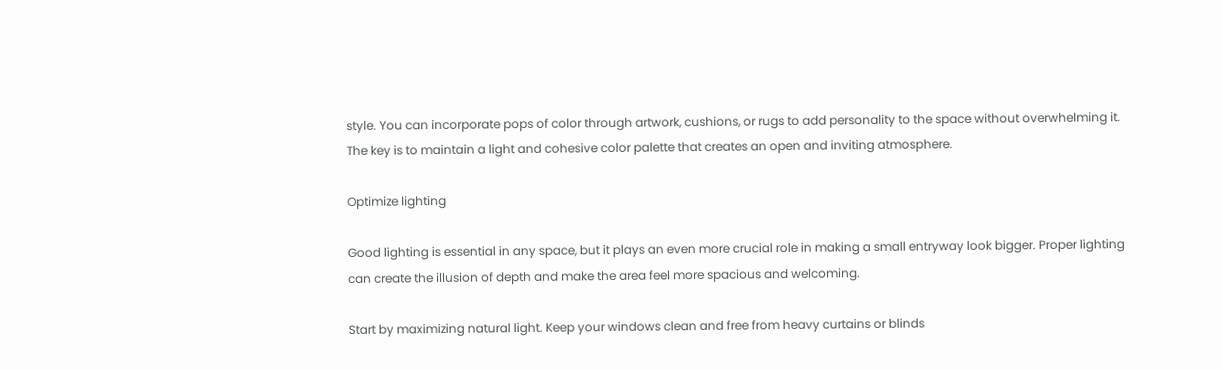style. You can incorporate pops of color through artwork, cushions, or rugs to add personality to the space without overwhelming it. The key is to maintain a light and cohesive color palette that creates an open and inviting atmosphere.

Optimize lighting

Good lighting is essential in any space, but it plays an even more crucial role in making a small entryway look bigger. Proper lighting can create the illusion of depth and make the area feel more spacious and welcoming.

Start by maximizing natural light. Keep your windows clean and free from heavy curtains or blinds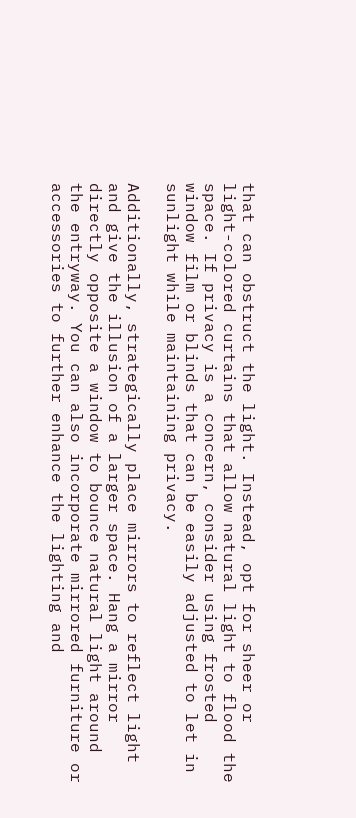that can obstruct the light. Instead, opt for sheer or light-colored curtains that allow natural light to flood the space. If privacy is a concern, consider using frosted window film or blinds that can be easily adjusted to let in sunlight while maintaining privacy.

Additionally, strategically place mirrors to reflect light and give the illusion of a larger space. Hang a mirror directly opposite a window to bounce natural light around the entryway. You can also incorporate mirrored furniture or accessories to further enhance the lighting and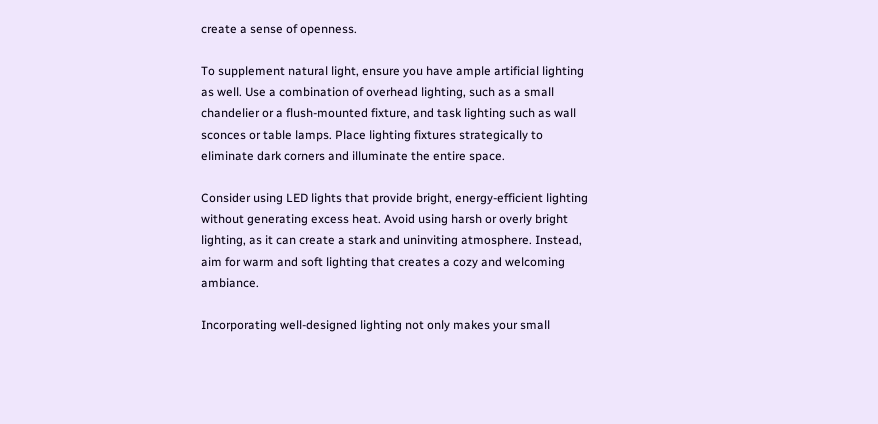create a sense of openness.

To supplement natural light, ensure you have ample artificial lighting as well. Use a combination of overhead lighting, such as a small chandelier or a flush-mounted fixture, and task lighting such as wall sconces or table lamps. Place lighting fixtures strategically to eliminate dark corners and illuminate the entire space.

Consider using LED lights that provide bright, energy-efficient lighting without generating excess heat. Avoid using harsh or overly bright lighting, as it can create a stark and uninviting atmosphere. Instead, aim for warm and soft lighting that creates a cozy and welcoming ambiance.

Incorporating well-designed lighting not only makes your small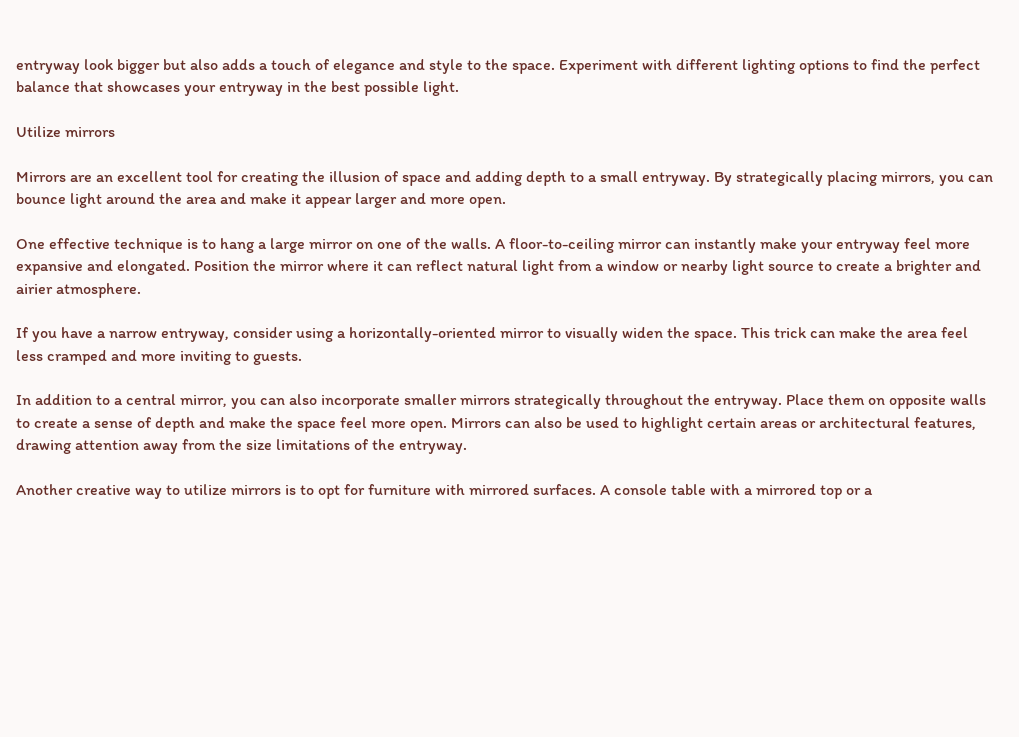entryway look bigger but also adds a touch of elegance and style to the space. Experiment with different lighting options to find the perfect balance that showcases your entryway in the best possible light.

Utilize mirrors

Mirrors are an excellent tool for creating the illusion of space and adding depth to a small entryway. By strategically placing mirrors, you can bounce light around the area and make it appear larger and more open.

One effective technique is to hang a large mirror on one of the walls. A floor-to-ceiling mirror can instantly make your entryway feel more expansive and elongated. Position the mirror where it can reflect natural light from a window or nearby light source to create a brighter and airier atmosphere.

If you have a narrow entryway, consider using a horizontally-oriented mirror to visually widen the space. This trick can make the area feel less cramped and more inviting to guests.

In addition to a central mirror, you can also incorporate smaller mirrors strategically throughout the entryway. Place them on opposite walls to create a sense of depth and make the space feel more open. Mirrors can also be used to highlight certain areas or architectural features, drawing attention away from the size limitations of the entryway.

Another creative way to utilize mirrors is to opt for furniture with mirrored surfaces. A console table with a mirrored top or a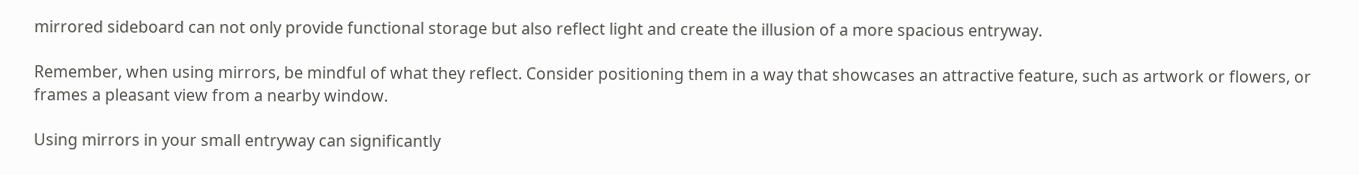mirrored sideboard can not only provide functional storage but also reflect light and create the illusion of a more spacious entryway.

Remember, when using mirrors, be mindful of what they reflect. Consider positioning them in a way that showcases an attractive feature, such as artwork or flowers, or frames a pleasant view from a nearby window.

Using mirrors in your small entryway can significantly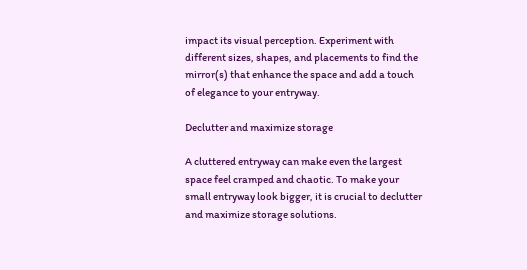impact its visual perception. Experiment with different sizes, shapes, and placements to find the mirror(s) that enhance the space and add a touch of elegance to your entryway.

Declutter and maximize storage

A cluttered entryway can make even the largest space feel cramped and chaotic. To make your small entryway look bigger, it is crucial to declutter and maximize storage solutions.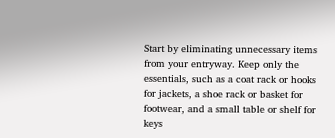Start by eliminating unnecessary items from your entryway. Keep only the essentials, such as a coat rack or hooks for jackets, a shoe rack or basket for footwear, and a small table or shelf for keys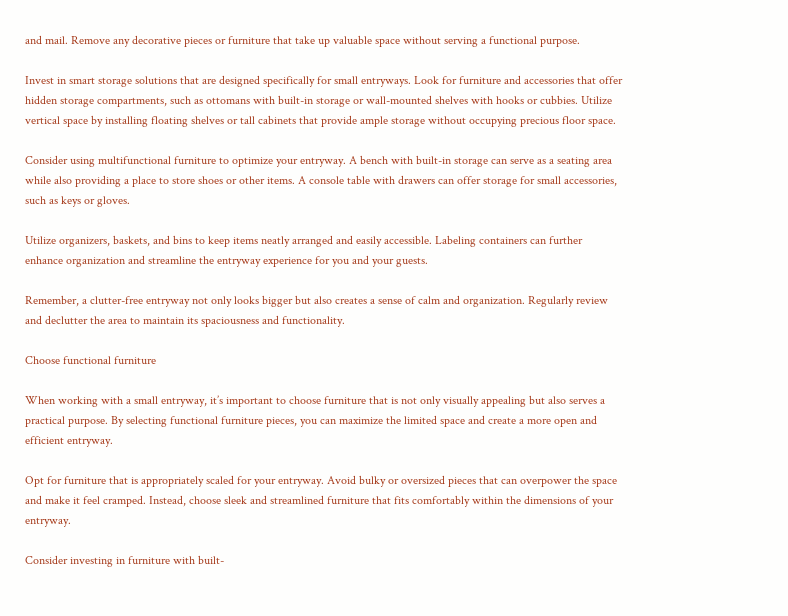and mail. Remove any decorative pieces or furniture that take up valuable space without serving a functional purpose.

Invest in smart storage solutions that are designed specifically for small entryways. Look for furniture and accessories that offer hidden storage compartments, such as ottomans with built-in storage or wall-mounted shelves with hooks or cubbies. Utilize vertical space by installing floating shelves or tall cabinets that provide ample storage without occupying precious floor space.

Consider using multifunctional furniture to optimize your entryway. A bench with built-in storage can serve as a seating area while also providing a place to store shoes or other items. A console table with drawers can offer storage for small accessories, such as keys or gloves.

Utilize organizers, baskets, and bins to keep items neatly arranged and easily accessible. Labeling containers can further enhance organization and streamline the entryway experience for you and your guests.

Remember, a clutter-free entryway not only looks bigger but also creates a sense of calm and organization. Regularly review and declutter the area to maintain its spaciousness and functionality.

Choose functional furniture

When working with a small entryway, it’s important to choose furniture that is not only visually appealing but also serves a practical purpose. By selecting functional furniture pieces, you can maximize the limited space and create a more open and efficient entryway.

Opt for furniture that is appropriately scaled for your entryway. Avoid bulky or oversized pieces that can overpower the space and make it feel cramped. Instead, choose sleek and streamlined furniture that fits comfortably within the dimensions of your entryway.

Consider investing in furniture with built-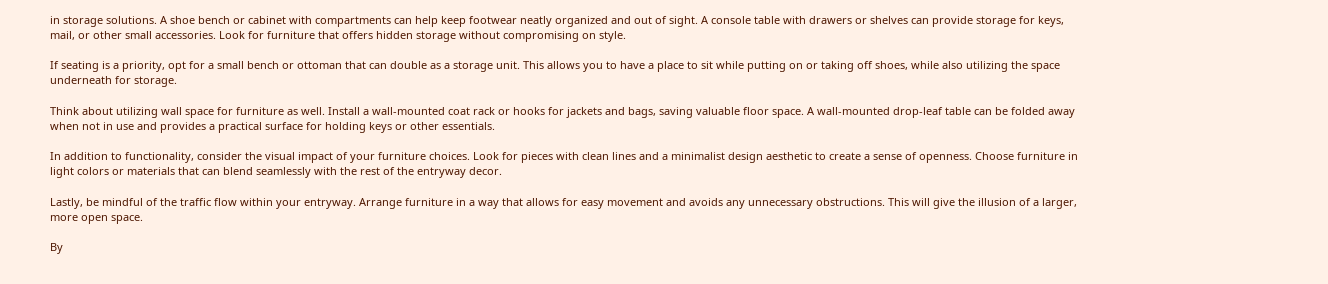in storage solutions. A shoe bench or cabinet with compartments can help keep footwear neatly organized and out of sight. A console table with drawers or shelves can provide storage for keys, mail, or other small accessories. Look for furniture that offers hidden storage without compromising on style.

If seating is a priority, opt for a small bench or ottoman that can double as a storage unit. This allows you to have a place to sit while putting on or taking off shoes, while also utilizing the space underneath for storage.

Think about utilizing wall space for furniture as well. Install a wall-mounted coat rack or hooks for jackets and bags, saving valuable floor space. A wall-mounted drop-leaf table can be folded away when not in use and provides a practical surface for holding keys or other essentials.

In addition to functionality, consider the visual impact of your furniture choices. Look for pieces with clean lines and a minimalist design aesthetic to create a sense of openness. Choose furniture in light colors or materials that can blend seamlessly with the rest of the entryway decor.

Lastly, be mindful of the traffic flow within your entryway. Arrange furniture in a way that allows for easy movement and avoids any unnecessary obstructions. This will give the illusion of a larger, more open space.

By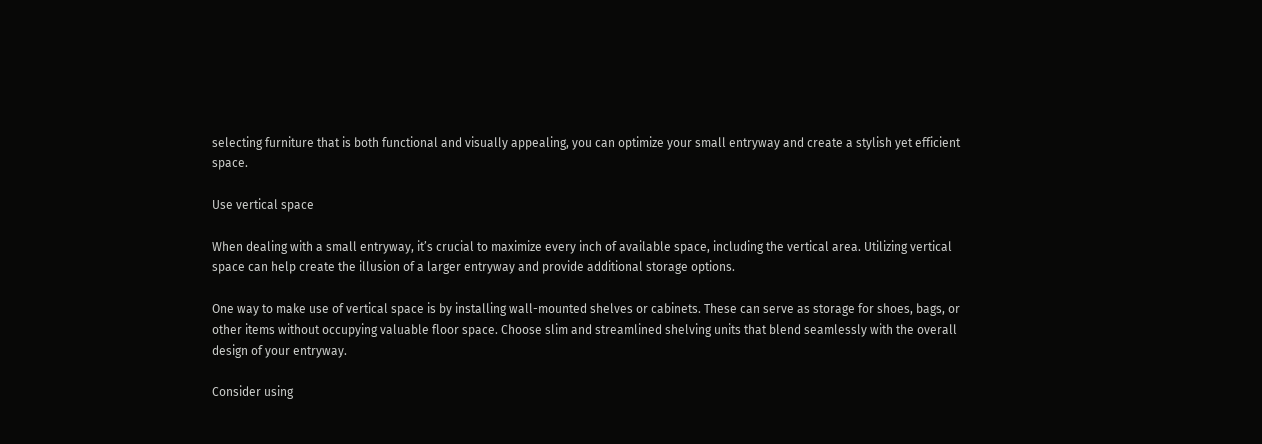selecting furniture that is both functional and visually appealing, you can optimize your small entryway and create a stylish yet efficient space.

Use vertical space

When dealing with a small entryway, it’s crucial to maximize every inch of available space, including the vertical area. Utilizing vertical space can help create the illusion of a larger entryway and provide additional storage options.

One way to make use of vertical space is by installing wall-mounted shelves or cabinets. These can serve as storage for shoes, bags, or other items without occupying valuable floor space. Choose slim and streamlined shelving units that blend seamlessly with the overall design of your entryway.

Consider using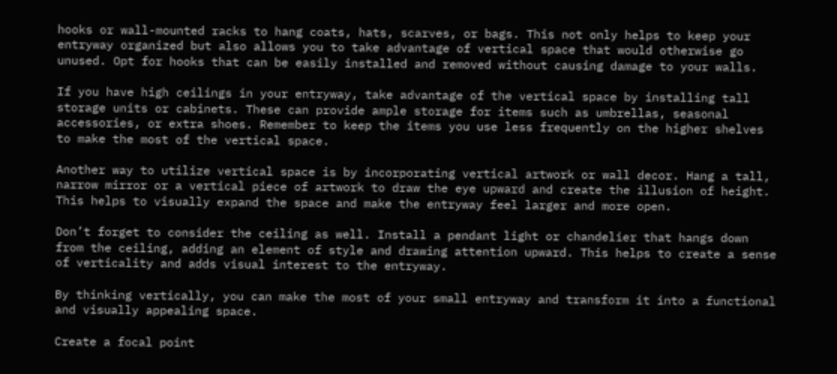hooks or wall-mounted racks to hang coats, hats, scarves, or bags. This not only helps to keep your entryway organized but also allows you to take advantage of vertical space that would otherwise go unused. Opt for hooks that can be easily installed and removed without causing damage to your walls.

If you have high ceilings in your entryway, take advantage of the vertical space by installing tall storage units or cabinets. These can provide ample storage for items such as umbrellas, seasonal accessories, or extra shoes. Remember to keep the items you use less frequently on the higher shelves to make the most of the vertical space.

Another way to utilize vertical space is by incorporating vertical artwork or wall decor. Hang a tall, narrow mirror or a vertical piece of artwork to draw the eye upward and create the illusion of height. This helps to visually expand the space and make the entryway feel larger and more open.

Don’t forget to consider the ceiling as well. Install a pendant light or chandelier that hangs down from the ceiling, adding an element of style and drawing attention upward. This helps to create a sense of verticality and adds visual interest to the entryway.

By thinking vertically, you can make the most of your small entryway and transform it into a functional and visually appealing space.

Create a focal point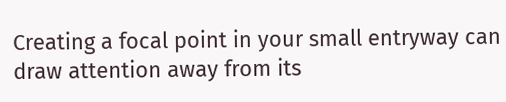Creating a focal point in your small entryway can draw attention away from its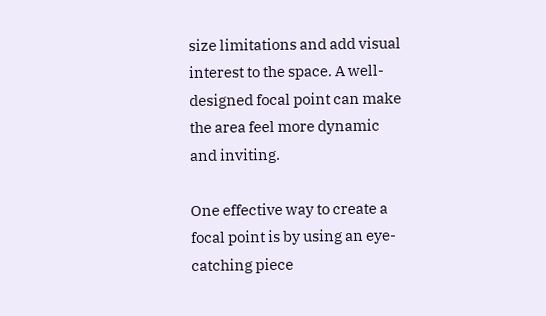size limitations and add visual interest to the space. A well-designed focal point can make the area feel more dynamic and inviting.

One effective way to create a focal point is by using an eye-catching piece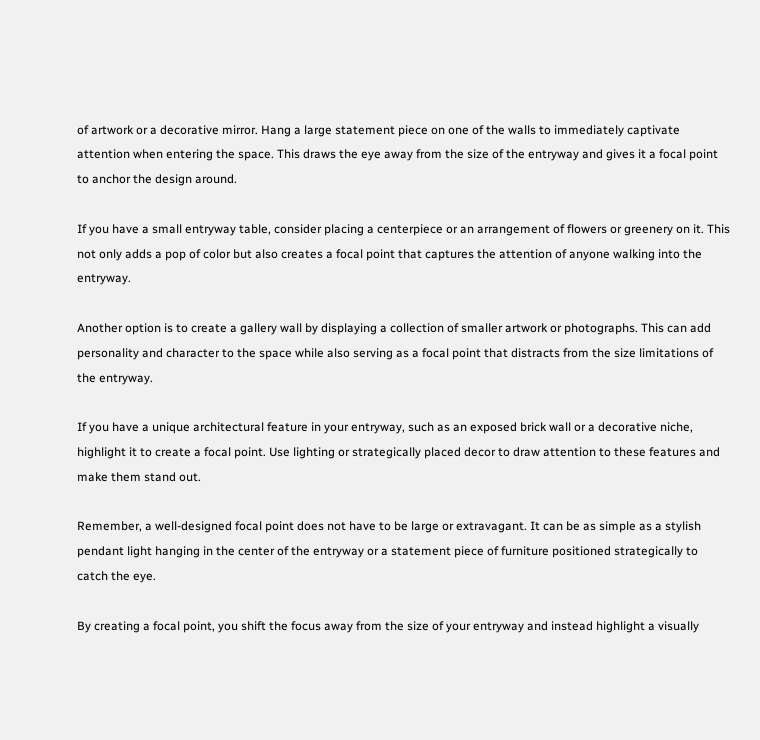of artwork or a decorative mirror. Hang a large statement piece on one of the walls to immediately captivate attention when entering the space. This draws the eye away from the size of the entryway and gives it a focal point to anchor the design around.

If you have a small entryway table, consider placing a centerpiece or an arrangement of flowers or greenery on it. This not only adds a pop of color but also creates a focal point that captures the attention of anyone walking into the entryway.

Another option is to create a gallery wall by displaying a collection of smaller artwork or photographs. This can add personality and character to the space while also serving as a focal point that distracts from the size limitations of the entryway.

If you have a unique architectural feature in your entryway, such as an exposed brick wall or a decorative niche, highlight it to create a focal point. Use lighting or strategically placed decor to draw attention to these features and make them stand out.

Remember, a well-designed focal point does not have to be large or extravagant. It can be as simple as a stylish pendant light hanging in the center of the entryway or a statement piece of furniture positioned strategically to catch the eye.

By creating a focal point, you shift the focus away from the size of your entryway and instead highlight a visually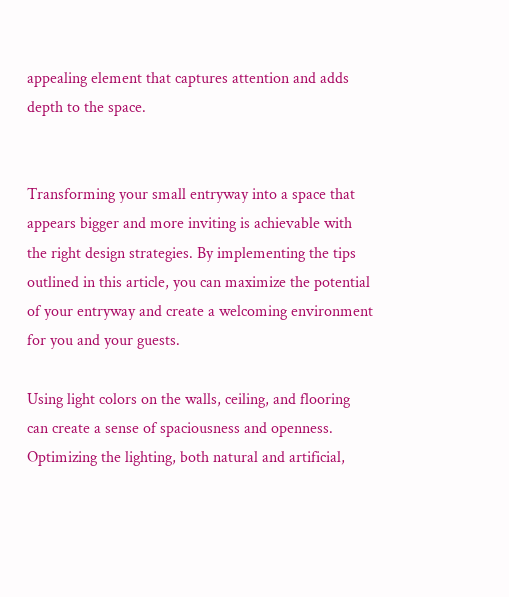appealing element that captures attention and adds depth to the space.


Transforming your small entryway into a space that appears bigger and more inviting is achievable with the right design strategies. By implementing the tips outlined in this article, you can maximize the potential of your entryway and create a welcoming environment for you and your guests.

Using light colors on the walls, ceiling, and flooring can create a sense of spaciousness and openness. Optimizing the lighting, both natural and artificial,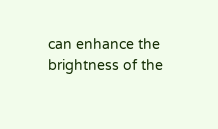can enhance the brightness of the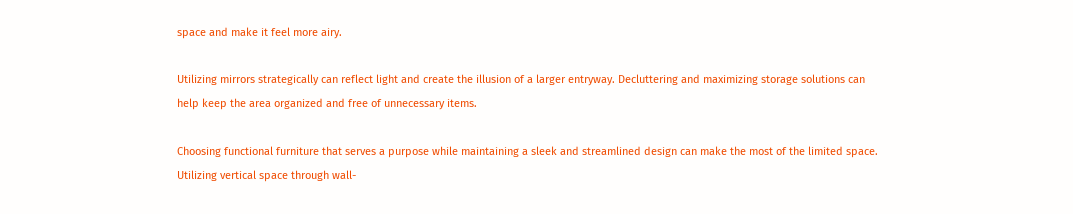space and make it feel more airy.

Utilizing mirrors strategically can reflect light and create the illusion of a larger entryway. Decluttering and maximizing storage solutions can help keep the area organized and free of unnecessary items.

Choosing functional furniture that serves a purpose while maintaining a sleek and streamlined design can make the most of the limited space. Utilizing vertical space through wall-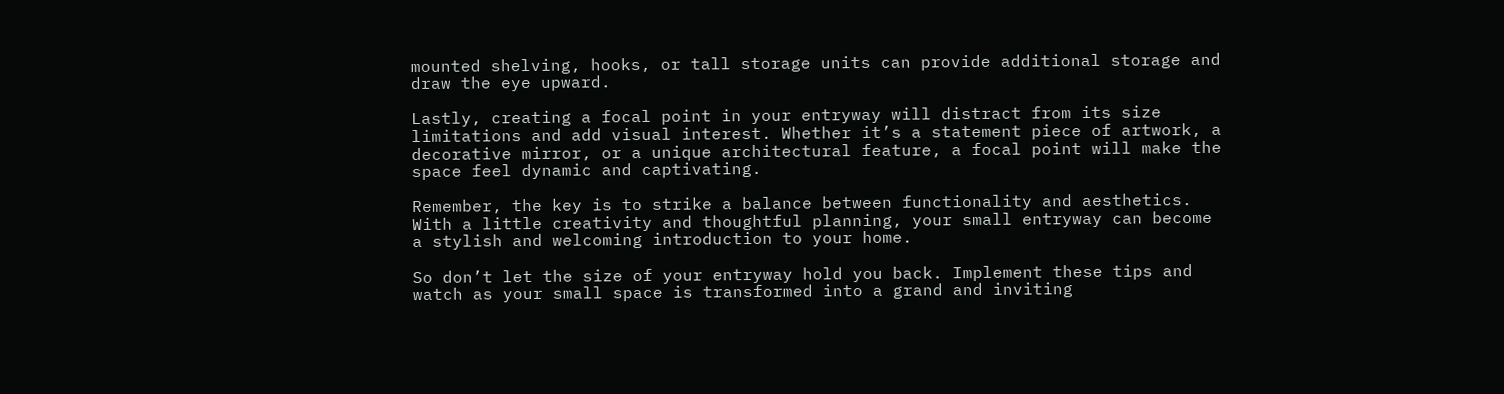mounted shelving, hooks, or tall storage units can provide additional storage and draw the eye upward.

Lastly, creating a focal point in your entryway will distract from its size limitations and add visual interest. Whether it’s a statement piece of artwork, a decorative mirror, or a unique architectural feature, a focal point will make the space feel dynamic and captivating.

Remember, the key is to strike a balance between functionality and aesthetics. With a little creativity and thoughtful planning, your small entryway can become a stylish and welcoming introduction to your home.

So don’t let the size of your entryway hold you back. Implement these tips and watch as your small space is transformed into a grand and inviting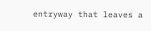entryway that leaves a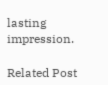lasting impression.

Related Post